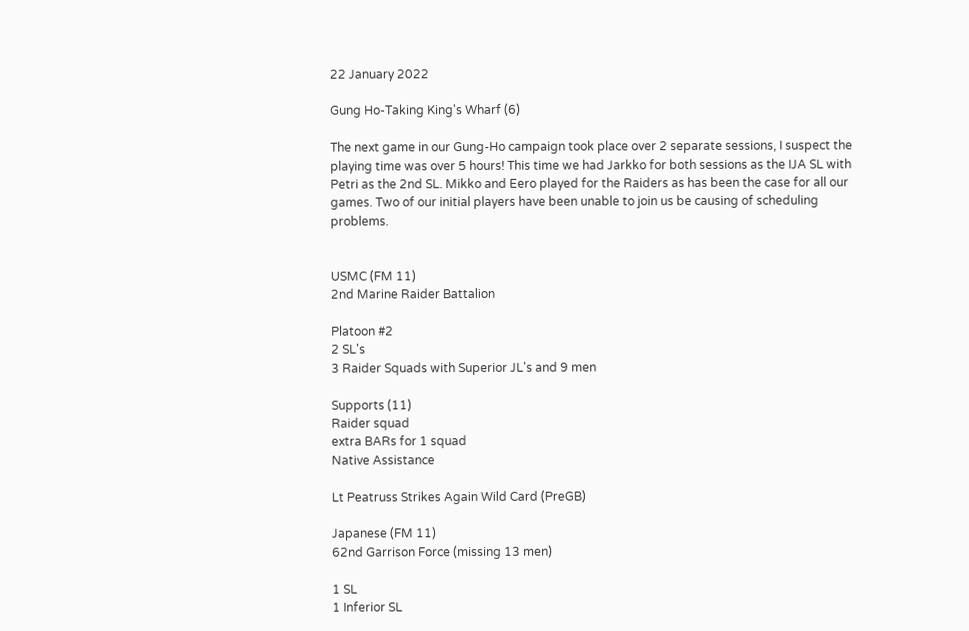22 January 2022

Gung Ho-Taking King's Wharf (6)

The next game in our Gung-Ho campaign took place over 2 separate sessions, I suspect the playing time was over 5 hours! This time we had Jarkko for both sessions as the IJA SL with Petri as the 2nd SL. Mikko and Eero played for the Raiders as has been the case for all our games. Two of our initial players have been unable to join us be causing of scheduling problems.


USMC (FM 11)
2nd Marine Raider Battalion

Platoon #2
2 SL's
3 Raider Squads with Superior JL's and 9 men

Supports (11)
Raider squad
extra BARs for 1 squad
Native Assistance

Lt Peatruss Strikes Again Wild Card (PreGB)

Japanese (FM 11)
62nd Garrison Force (missing 13 men)

1 SL
1 Inferior SL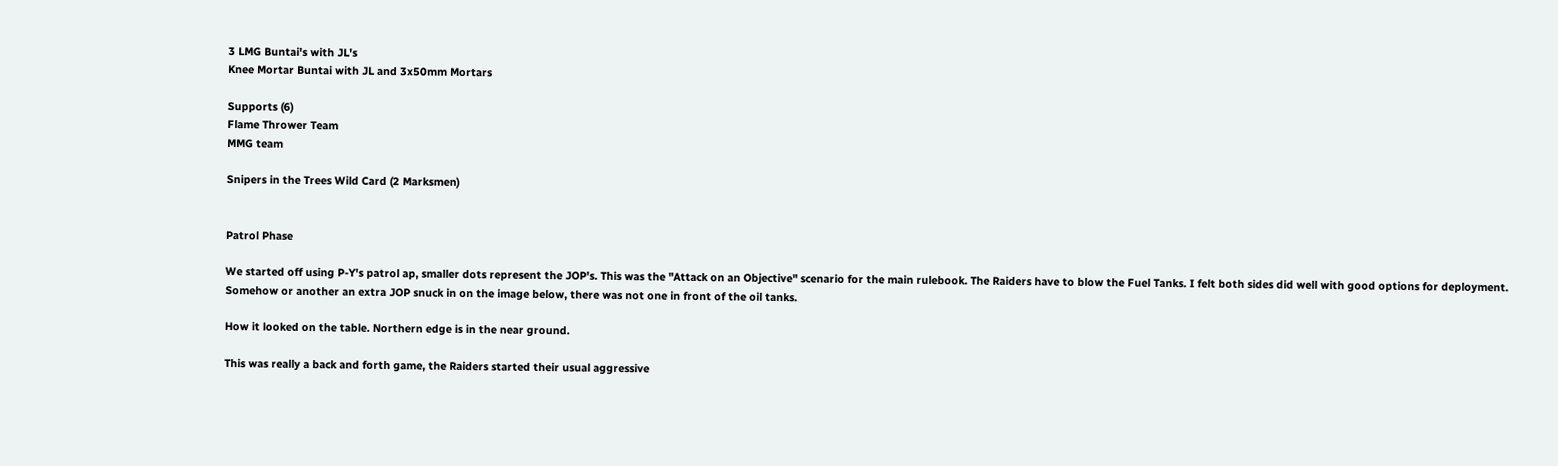3 LMG Buntai's with JL's
Knee Mortar Buntai with JL and 3x50mm Mortars

Supports (6)
Flame Thrower Team
MMG team

Snipers in the Trees Wild Card (2 Marksmen)


Patrol Phase

We started off using P-Y's patrol ap, smaller dots represent the JOP's. This was the "Attack on an Objective" scenario for the main rulebook. The Raiders have to blow the Fuel Tanks. I felt both sides did well with good options for deployment.
Somehow or another an extra JOP snuck in on the image below, there was not one in front of the oil tanks.

How it looked on the table. Northern edge is in the near ground.

This was really a back and forth game, the Raiders started their usual aggressive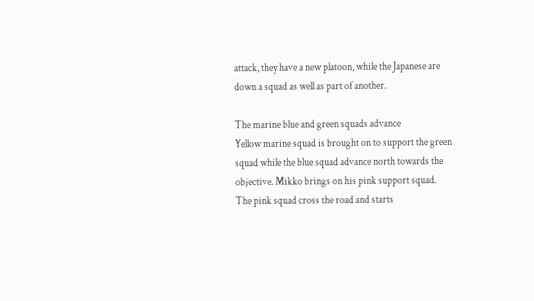attack, they have a new platoon, while the Japanese are down a squad as well as part of another.

The marine blue and green squads advance
Yellow marine squad is brought on to support the green squad while the blue squad advance north towards the objective. Mikko brings on his pink support squad.
The pink squad cross the road and starts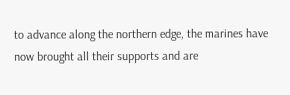to advance along the northern edge, the marines have now brought all their supports and are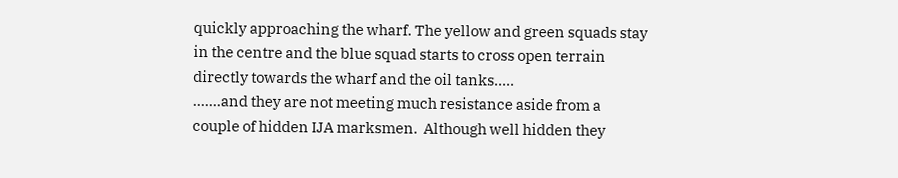quickly approaching the wharf. The yellow and green squads stay in the centre and the blue squad starts to cross open terrain directly towards the wharf and the oil tanks.....
.......and they are not meeting much resistance aside from a couple of hidden IJA marksmen.  Although well hidden they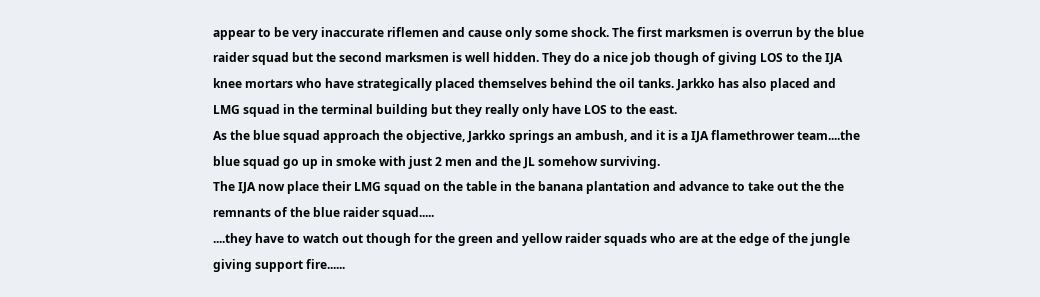appear to be very inaccurate riflemen and cause only some shock. The first marksmen is overrun by the blue raider squad but the second marksmen is well hidden. They do a nice job though of giving LOS to the IJA knee mortars who have strategically placed themselves behind the oil tanks. Jarkko has also placed and LMG squad in the terminal building but they really only have LOS to the east.
As the blue squad approach the objective, Jarkko springs an ambush, and it is a IJA flamethrower team....the blue squad go up in smoke with just 2 men and the JL somehow surviving.
The IJA now place their LMG squad on the table in the banana plantation and advance to take out the the remnants of the blue raider squad.....
....they have to watch out though for the green and yellow raider squads who are at the edge of the jungle giving support fire......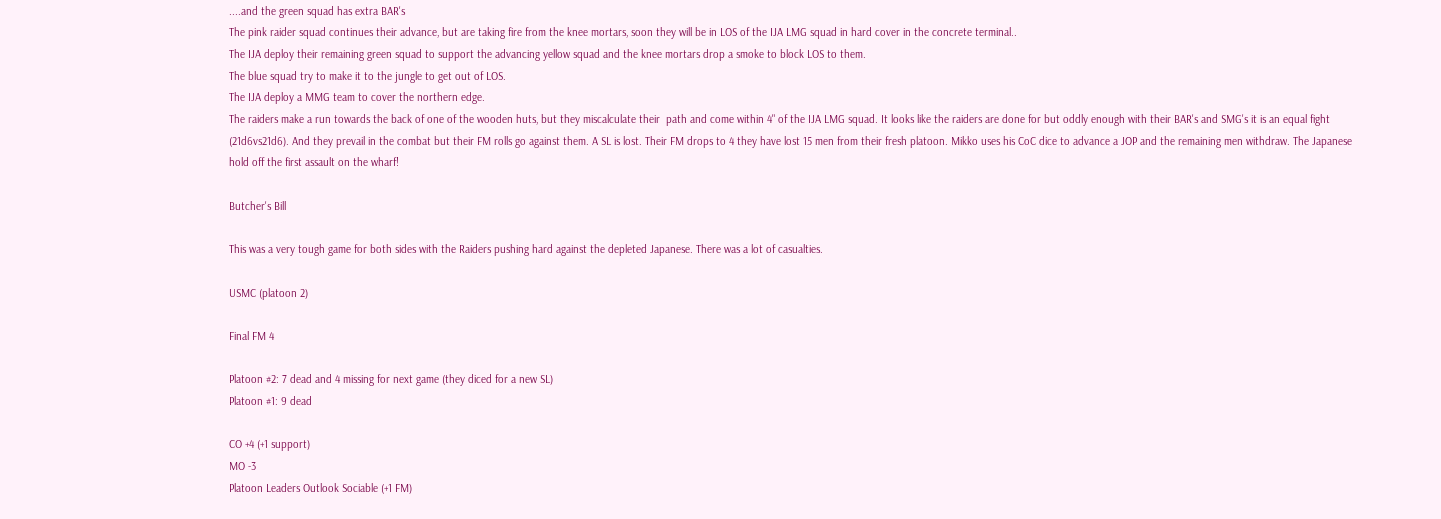....and the green squad has extra BAR's
The pink raider squad continues their advance, but are taking fire from the knee mortars, soon they will be in LOS of the IJA LMG squad in hard cover in the concrete terminal..
The IJA deploy their remaining green squad to support the advancing yellow squad and the knee mortars drop a smoke to block LOS to them.
The blue squad try to make it to the jungle to get out of LOS.
The IJA deploy a MMG team to cover the northern edge.
The raiders make a run towards the back of one of the wooden huts, but they miscalculate their  path and come within 4" of the IJA LMG squad. It looks like the raiders are done for but oddly enough with their BAR's and SMG's it is an equal fight (21d6vs21d6). And they prevail in the combat but their FM rolls go against them. A SL is lost. Their FM drops to 4 they have lost 15 men from their fresh platoon. Mikko uses his CoC dice to advance a JOP and the remaining men withdraw. The Japanese hold off the first assault on the wharf!

Butcher's Bill

This was a very tough game for both sides with the Raiders pushing hard against the depleted Japanese. There was a lot of casualties.

USMC (platoon 2)

Final FM 4

Platoon #2: 7 dead and 4 missing for next game (they diced for a new SL)
Platoon #1: 9 dead

CO +4 (+1 support)
MO -3
Platoon Leaders Outlook Sociable (+1 FM)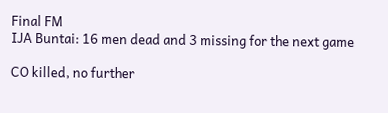Final FM
IJA Buntai: 16 men dead and 3 missing for the next game

CO killed, no further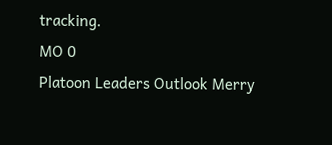tracking.
MO 0
Platoon Leaders Outlook Merry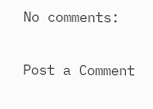No comments:

Post a Comment